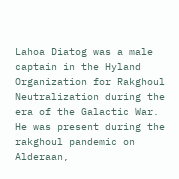Lahoa Diatog was a male captain in the Hyland Organization for Rakghoul Neutralization during the era of the Galactic War. He was present during the rakghoul pandemic on Alderaan,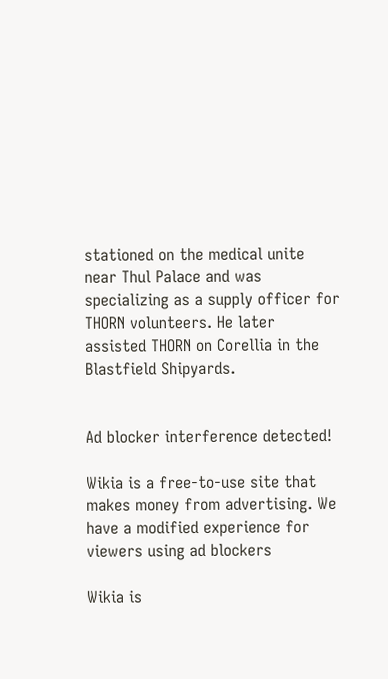stationed on the medical unite near Thul Palace and was specializing as a supply officer for THORN volunteers. He later assisted THORN on Corellia in the Blastfield Shipyards.


Ad blocker interference detected!

Wikia is a free-to-use site that makes money from advertising. We have a modified experience for viewers using ad blockers

Wikia is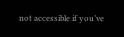not accessible if you’ve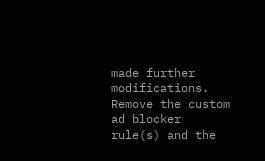made further modifications. Remove the custom ad blocker rule(s) and the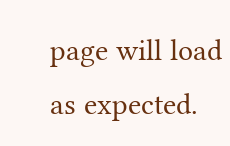page will load as expected.